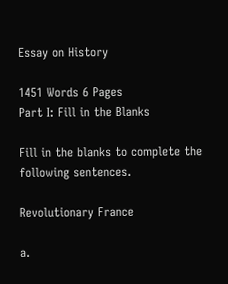Essay on History

1451 Words 6 Pages
Part I: Fill in the Blanks

Fill in the blanks to complete the following sentences.

Revolutionary France

a.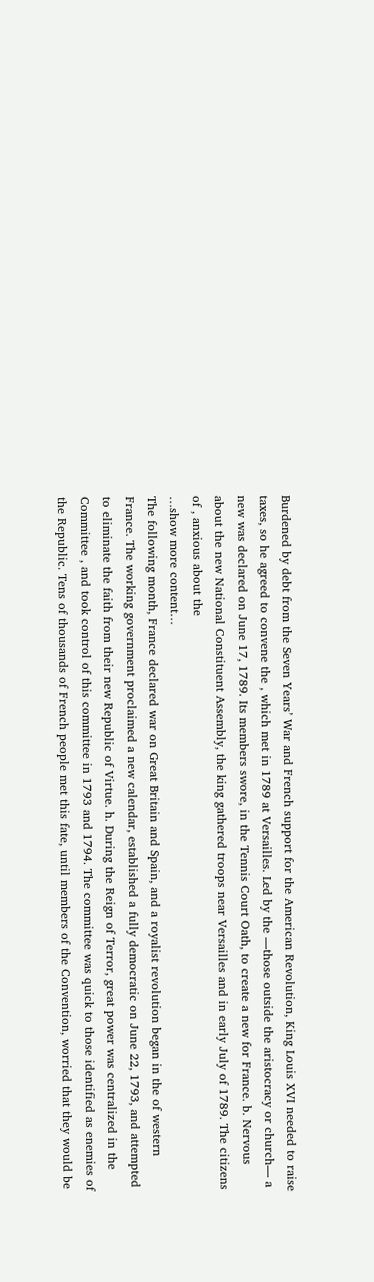Burdened by debt from the Seven Years’ War and French support for the American Revolution, King Louis XVI needed to raise taxes, so he agreed to convene the , which met in 1789 at Versailles. Led by the —those outside the aristocracy or church— a new was declared on June 17, 1789. Its members swore, in the Tennis Court Oath, to create a new for France. b. Nervous about the new National Constituent Assembly, the king gathered troops near Versailles and in early July of 1789. The citizens of , anxious about the
…show more content…
The following month, France declared war on Great Britain and Spain, and a royalist revolution began in the of western France. The working government proclaimed a new calendar, established a fully democratic on June 22, 1793, and attempted to eliminate the faith from their new Republic of Virtue. h. During the Reign of Terror, great power was centralized in the Committee , and took control of this committee in 1793 and 1794. The committee was quick to those identified as enemies of the Republic. Tens of thousands of French people met this fate, until members of the Convention, worried that they would be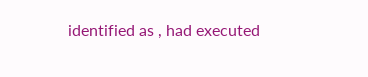identified as , had executed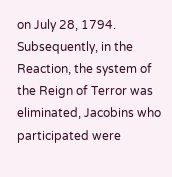on July 28, 1794. Subsequently, in the Reaction, the system of the Reign of Terror was eliminated, Jacobins who participated were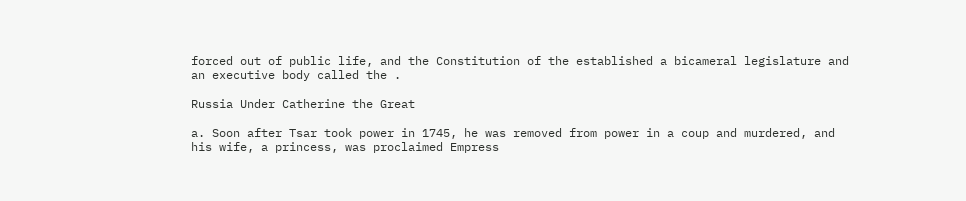forced out of public life, and the Constitution of the established a bicameral legislature and an executive body called the .

Russia Under Catherine the Great

a. Soon after Tsar took power in 1745, he was removed from power in a coup and murdered, and his wife, a princess, was proclaimed Empress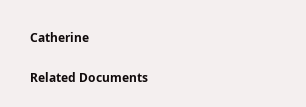Catherine

Related Documents